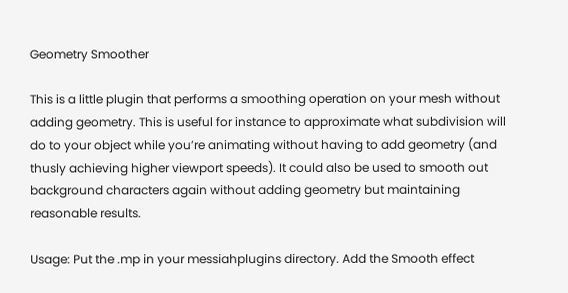Geometry Smoother

This is a little plugin that performs a smoothing operation on your mesh without adding geometry. This is useful for instance to approximate what subdivision will do to your object while you’re animating without having to add geometry (and thusly achieving higher viewport speeds). It could also be used to smooth out background characters again without adding geometry but maintaining reasonable results.

Usage: Put the .mp in your messiahplugins directory. Add the Smooth effect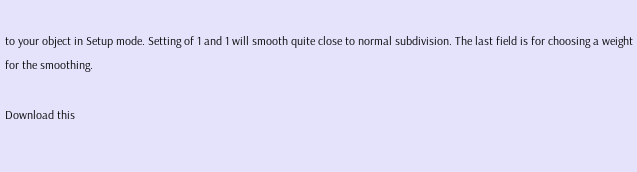to your object in Setup mode. Setting of 1 and 1 will smooth quite close to normal subdivision. The last field is for choosing a weight for the smoothing.

Download this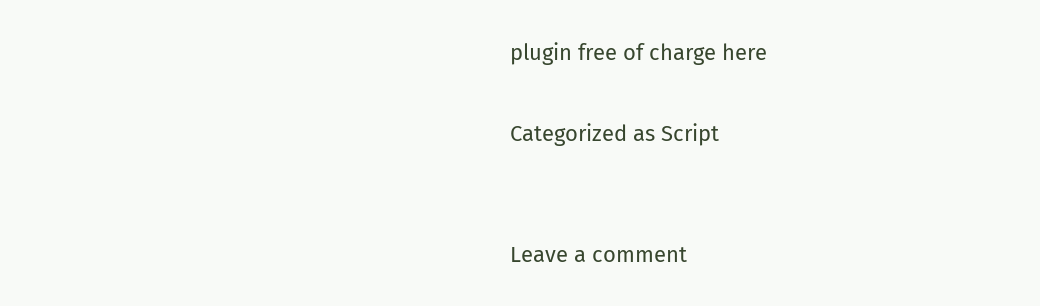plugin free of charge here

Categorized as Script


Leave a comment